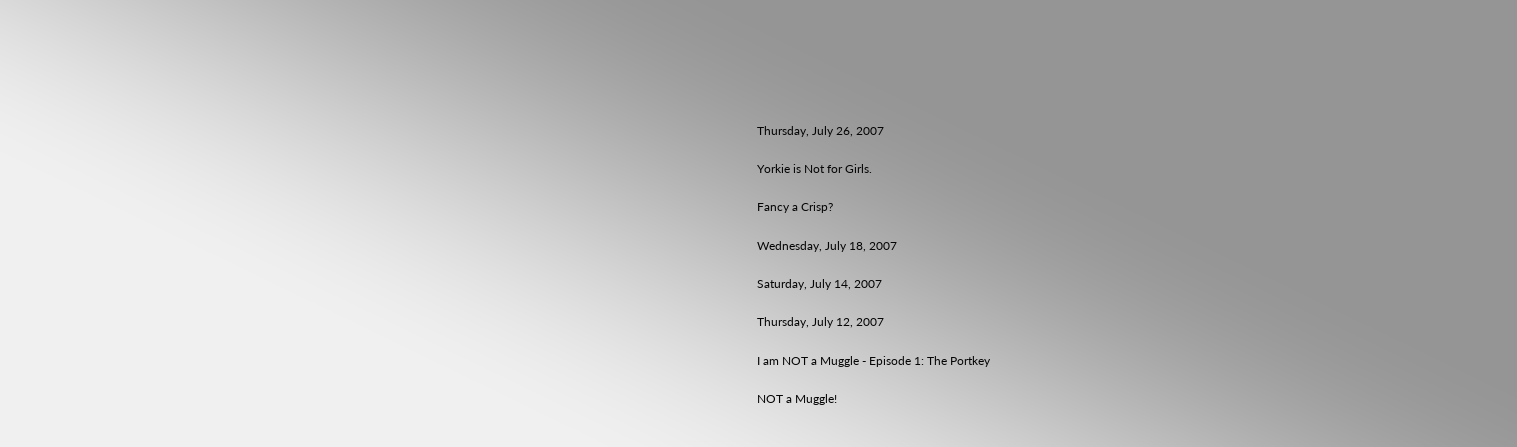Thursday, July 26, 2007

Yorkie is Not for Girls.

Fancy a Crisp?

Wednesday, July 18, 2007

Saturday, July 14, 2007

Thursday, July 12, 2007

I am NOT a Muggle - Episode 1: The Portkey

NOT a Muggle!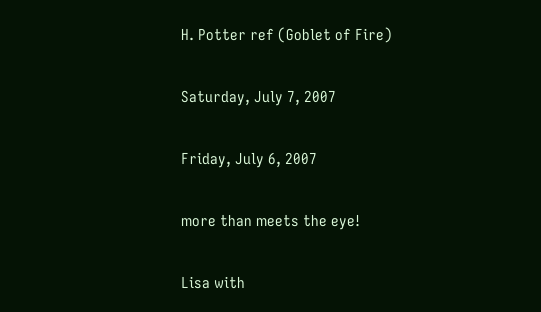H. Potter ref (Goblet of Fire)

Saturday, July 7, 2007

Friday, July 6, 2007

more than meets the eye!

Lisa with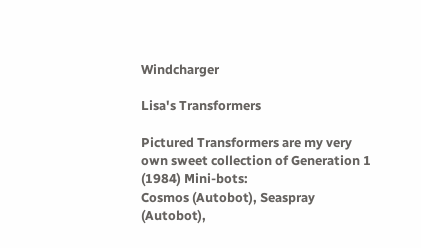Windcharger

Lisa's Transformers

Pictured Transformers are my very own sweet collection of Generation 1 (1984) Mini-bots:
Cosmos (Autobot), Seaspray (Autobot),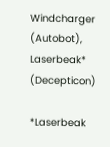Windcharger (Autobot), Laserbeak* (Decepticon)

*Laserbeak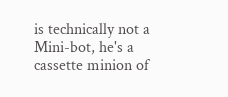is technically not a Mini-bot, he's a cassette minion of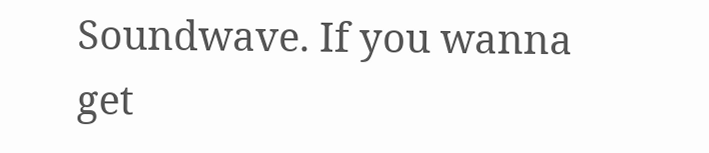Soundwave. If you wanna get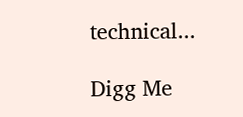technical...

Digg Me